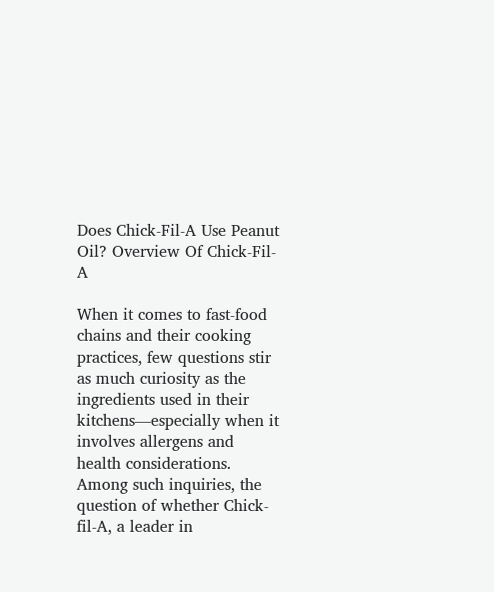Does Chick-Fil-A Use Peanut Oil? Overview Of Chick-Fil-A

When it comes to fast-food chains and their cooking practices, few questions stir as much curiosity as the ingredients used in their kitchens—especially when it involves allergens and health considerations. Among such inquiries, the question of whether Chick-fil-A, a leader in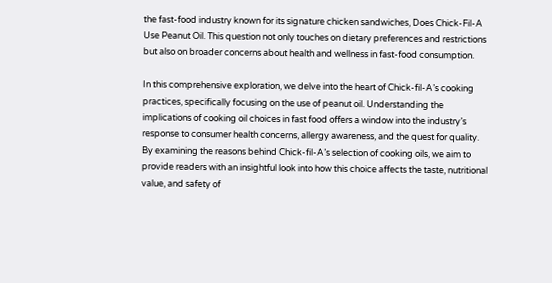the fast-food industry known for its signature chicken sandwiches, Does Chick-Fil-A Use Peanut Oil. This question not only touches on dietary preferences and restrictions but also on broader concerns about health and wellness in fast-food consumption.

In this comprehensive exploration, we delve into the heart of Chick-fil-A’s cooking practices, specifically focusing on the use of peanut oil. Understanding the implications of cooking oil choices in fast food offers a window into the industry’s response to consumer health concerns, allergy awareness, and the quest for quality. By examining the reasons behind Chick-fil-A’s selection of cooking oils, we aim to provide readers with an insightful look into how this choice affects the taste, nutritional value, and safety of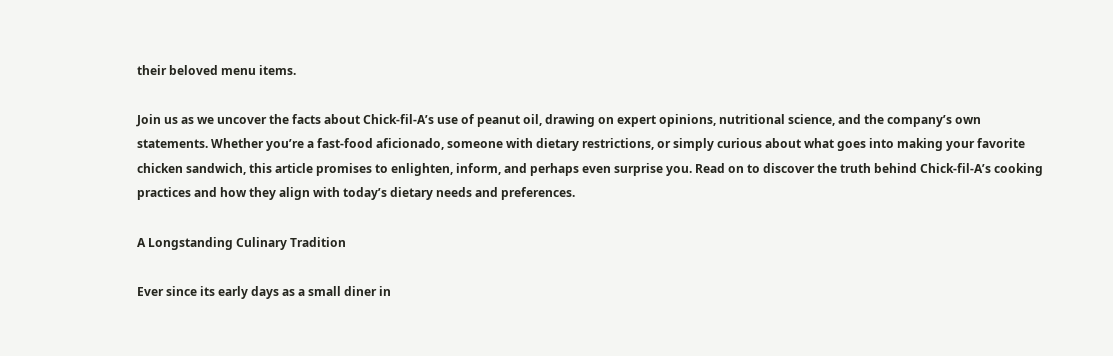their beloved menu items.

Join us as we uncover the facts about Chick-fil-A’s use of peanut oil, drawing on expert opinions, nutritional science, and the company’s own statements. Whether you’re a fast-food aficionado, someone with dietary restrictions, or simply curious about what goes into making your favorite chicken sandwich, this article promises to enlighten, inform, and perhaps even surprise you. Read on to discover the truth behind Chick-fil-A’s cooking practices and how they align with today’s dietary needs and preferences.

A Longstanding Culinary Tradition

Ever since its early days as a small diner in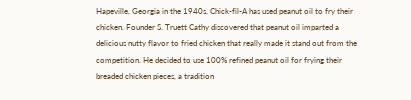Hapeville, Georgia in the 1940s, Chick-fil-A has used peanut oil to fry their chicken. Founder S. Truett Cathy discovered that peanut oil imparted a delicious nutty flavor to fried chicken that really made it stand out from the competition. He decided to use 100% refined peanut oil for frying their breaded chicken pieces, a tradition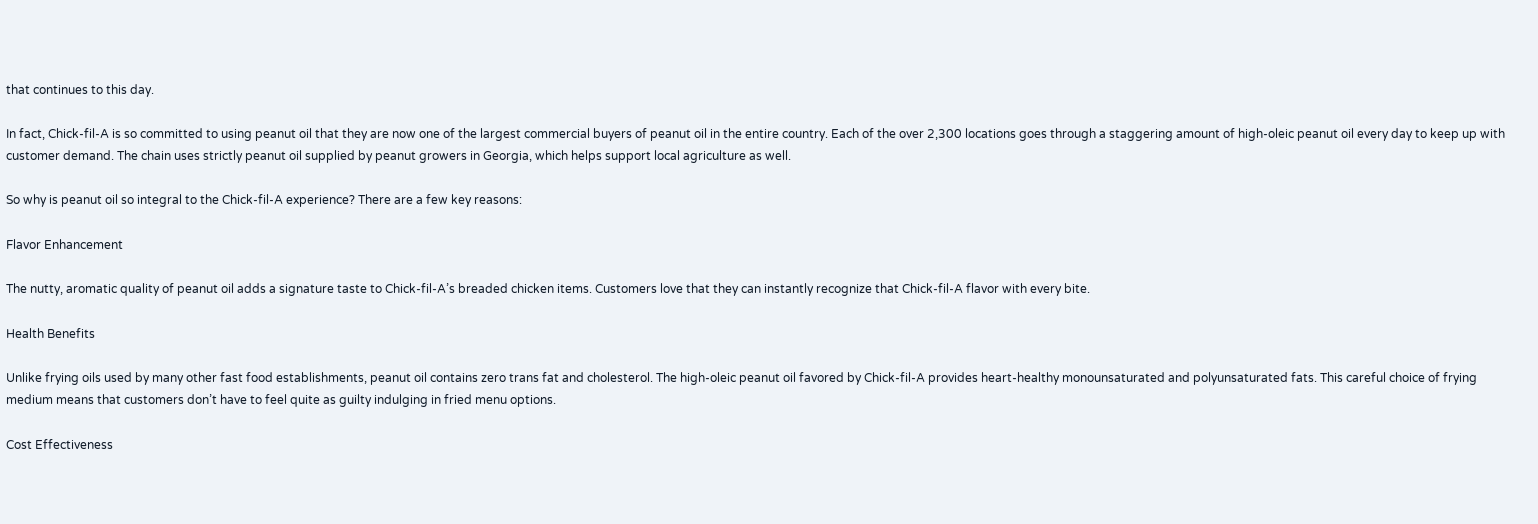that continues to this day.

In fact, Chick-fil-A is so committed to using peanut oil that they are now one of the largest commercial buyers of peanut oil in the entire country. Each of the over 2,300 locations goes through a staggering amount of high-oleic peanut oil every day to keep up with customer demand. The chain uses strictly peanut oil supplied by peanut growers in Georgia, which helps support local agriculture as well.

So why is peanut oil so integral to the Chick-fil-A experience? There are a few key reasons:

Flavor Enhancement

The nutty, aromatic quality of peanut oil adds a signature taste to Chick-fil-A’s breaded chicken items. Customers love that they can instantly recognize that Chick-fil-A flavor with every bite.

Health Benefits

Unlike frying oils used by many other fast food establishments, peanut oil contains zero trans fat and cholesterol. The high-oleic peanut oil favored by Chick-fil-A provides heart-healthy monounsaturated and polyunsaturated fats. This careful choice of frying medium means that customers don’t have to feel quite as guilty indulging in fried menu options.

Cost Effectiveness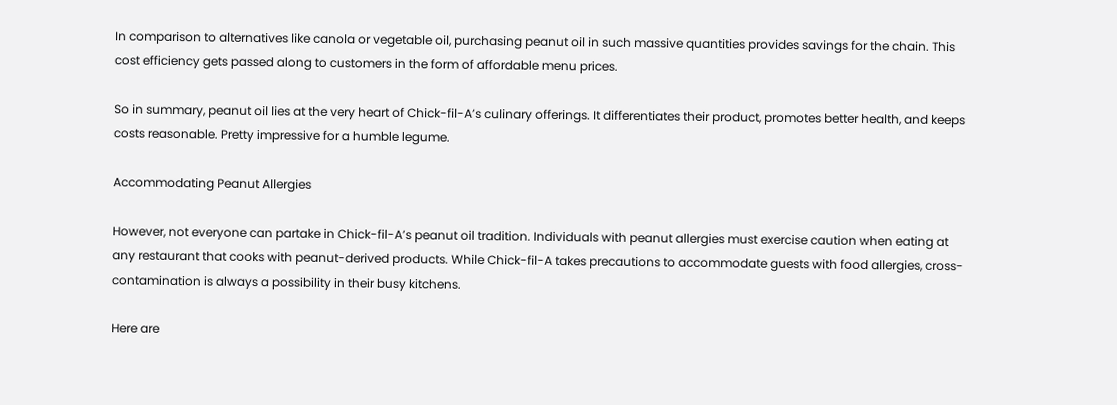In comparison to alternatives like canola or vegetable oil, purchasing peanut oil in such massive quantities provides savings for the chain. This cost efficiency gets passed along to customers in the form of affordable menu prices.

So in summary, peanut oil lies at the very heart of Chick-fil-A’s culinary offerings. It differentiates their product, promotes better health, and keeps costs reasonable. Pretty impressive for a humble legume.

Accommodating Peanut Allergies

However, not everyone can partake in Chick-fil-A’s peanut oil tradition. Individuals with peanut allergies must exercise caution when eating at any restaurant that cooks with peanut-derived products. While Chick-fil-A takes precautions to accommodate guests with food allergies, cross-contamination is always a possibility in their busy kitchens.

Here are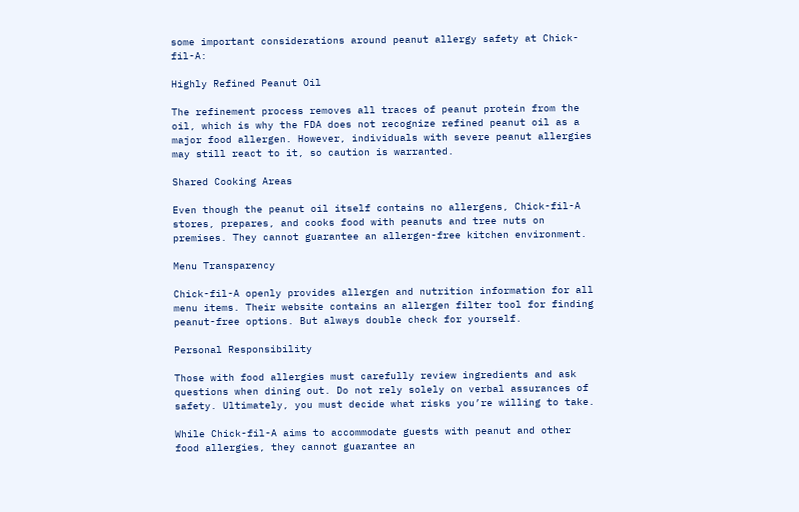some important considerations around peanut allergy safety at Chick-fil-A:

Highly Refined Peanut Oil

The refinement process removes all traces of peanut protein from the oil, which is why the FDA does not recognize refined peanut oil as a major food allergen. However, individuals with severe peanut allergies may still react to it, so caution is warranted.

Shared Cooking Areas

Even though the peanut oil itself contains no allergens, Chick-fil-A stores, prepares, and cooks food with peanuts and tree nuts on premises. They cannot guarantee an allergen-free kitchen environment.

Menu Transparency

Chick-fil-A openly provides allergen and nutrition information for all menu items. Their website contains an allergen filter tool for finding peanut-free options. But always double check for yourself.

Personal Responsibility

Those with food allergies must carefully review ingredients and ask questions when dining out. Do not rely solely on verbal assurances of safety. Ultimately, you must decide what risks you’re willing to take.

While Chick-fil-A aims to accommodate guests with peanut and other food allergies, they cannot guarantee an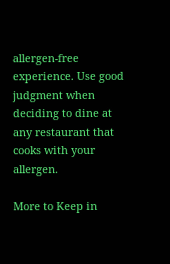allergen-free experience. Use good judgment when deciding to dine at any restaurant that cooks with your allergen.

More to Keep in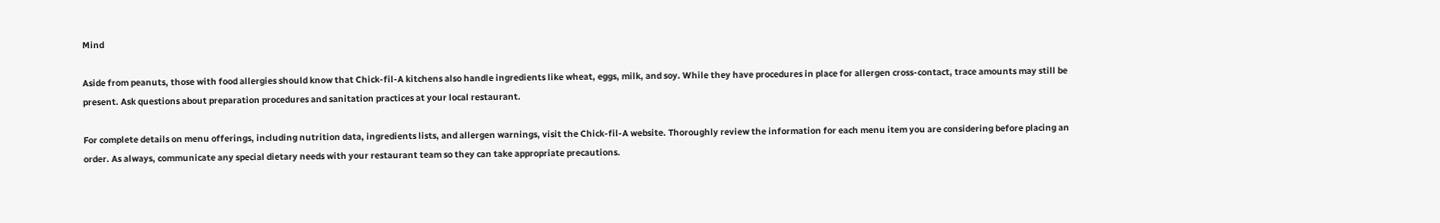Mind

Aside from peanuts, those with food allergies should know that Chick-fil-A kitchens also handle ingredients like wheat, eggs, milk, and soy. While they have procedures in place for allergen cross-contact, trace amounts may still be present. Ask questions about preparation procedures and sanitation practices at your local restaurant.

For complete details on menu offerings, including nutrition data, ingredients lists, and allergen warnings, visit the Chick-fil-A website. Thoroughly review the information for each menu item you are considering before placing an order. As always, communicate any special dietary needs with your restaurant team so they can take appropriate precautions.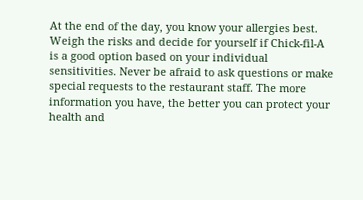At the end of the day, you know your allergies best. Weigh the risks and decide for yourself if Chick-fil-A is a good option based on your individual sensitivities. Never be afraid to ask questions or make special requests to the restaurant staff. The more information you have, the better you can protect your health and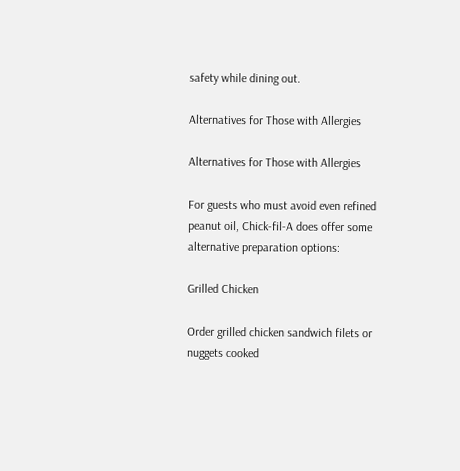safety while dining out.

Alternatives for Those with Allergies

Alternatives for Those with Allergies

For guests who must avoid even refined peanut oil, Chick-fil-A does offer some alternative preparation options:

Grilled Chicken

Order grilled chicken sandwich filets or nuggets cooked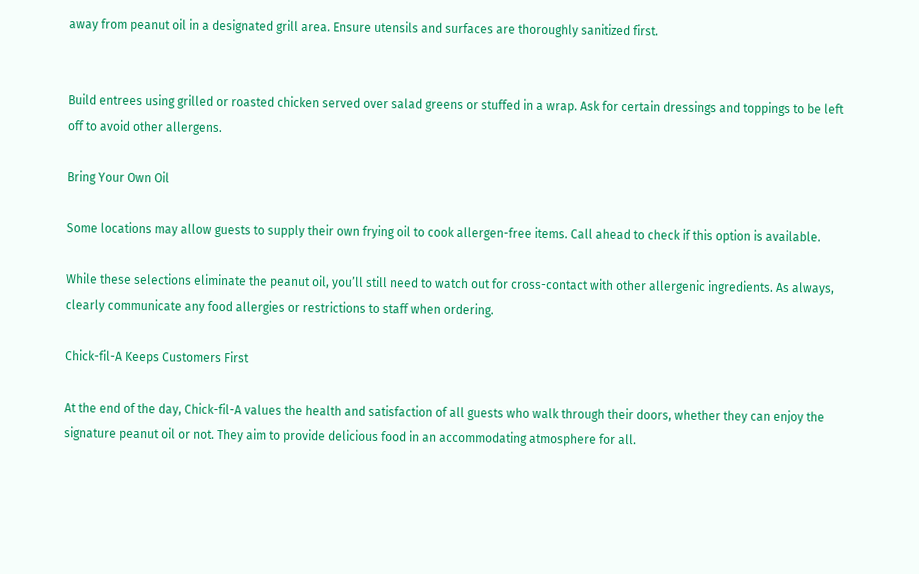away from peanut oil in a designated grill area. Ensure utensils and surfaces are thoroughly sanitized first.


Build entrees using grilled or roasted chicken served over salad greens or stuffed in a wrap. Ask for certain dressings and toppings to be left off to avoid other allergens.

Bring Your Own Oil

Some locations may allow guests to supply their own frying oil to cook allergen-free items. Call ahead to check if this option is available.

While these selections eliminate the peanut oil, you’ll still need to watch out for cross-contact with other allergenic ingredients. As always, clearly communicate any food allergies or restrictions to staff when ordering.

Chick-fil-A Keeps Customers First

At the end of the day, Chick-fil-A values the health and satisfaction of all guests who walk through their doors, whether they can enjoy the signature peanut oil or not. They aim to provide delicious food in an accommodating atmosphere for all.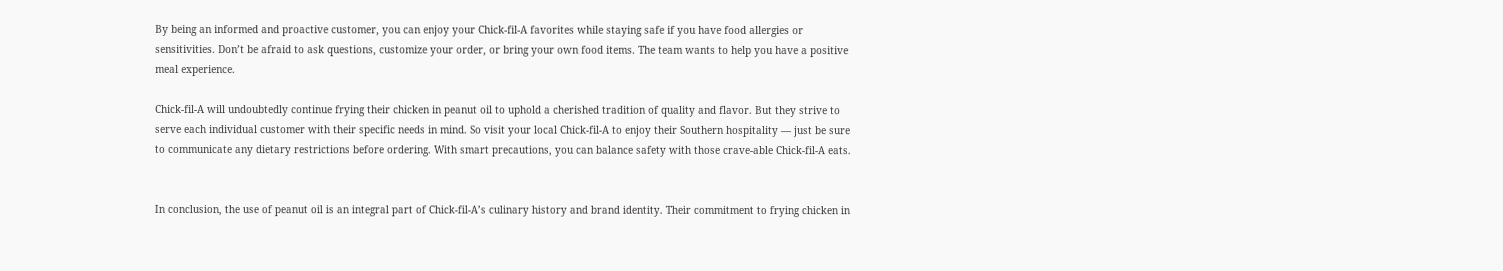By being an informed and proactive customer, you can enjoy your Chick-fil-A favorites while staying safe if you have food allergies or sensitivities. Don’t be afraid to ask questions, customize your order, or bring your own food items. The team wants to help you have a positive meal experience.

Chick-fil-A will undoubtedly continue frying their chicken in peanut oil to uphold a cherished tradition of quality and flavor. But they strive to serve each individual customer with their specific needs in mind. So visit your local Chick-fil-A to enjoy their Southern hospitality — just be sure to communicate any dietary restrictions before ordering. With smart precautions, you can balance safety with those crave-able Chick-fil-A eats.


In conclusion, the use of peanut oil is an integral part of Chick-fil-A’s culinary history and brand identity. Their commitment to frying chicken in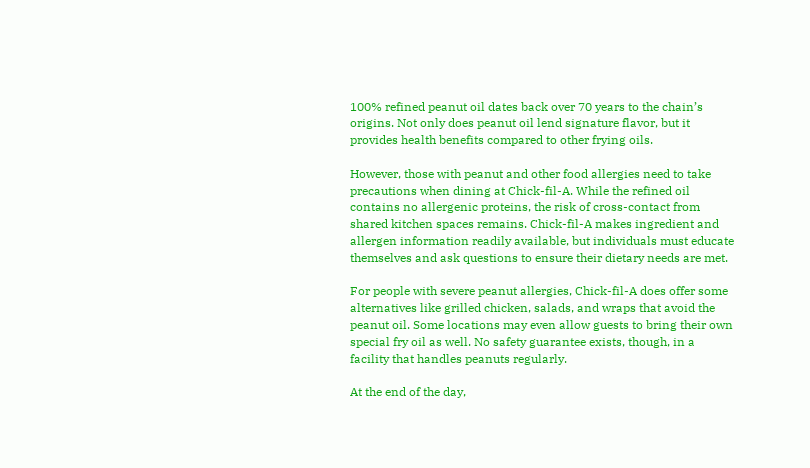100% refined peanut oil dates back over 70 years to the chain’s origins. Not only does peanut oil lend signature flavor, but it provides health benefits compared to other frying oils.

However, those with peanut and other food allergies need to take precautions when dining at Chick-fil-A. While the refined oil contains no allergenic proteins, the risk of cross-contact from shared kitchen spaces remains. Chick-fil-A makes ingredient and allergen information readily available, but individuals must educate themselves and ask questions to ensure their dietary needs are met.

For people with severe peanut allergies, Chick-fil-A does offer some alternatives like grilled chicken, salads, and wraps that avoid the peanut oil. Some locations may even allow guests to bring their own special fry oil as well. No safety guarantee exists, though, in a facility that handles peanuts regularly.

At the end of the day,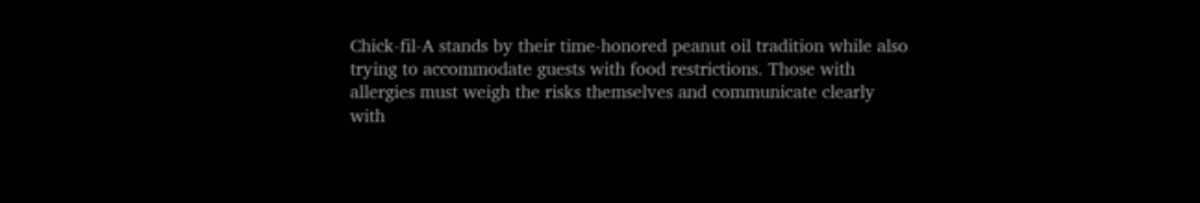Chick-fil-A stands by their time-honored peanut oil tradition while also trying to accommodate guests with food restrictions. Those with allergies must weigh the risks themselves and communicate clearly with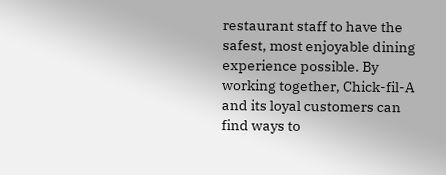restaurant staff to have the safest, most enjoyable dining experience possible. By working together, Chick-fil-A and its loyal customers can find ways to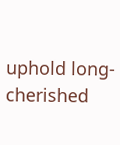uphold long-cherished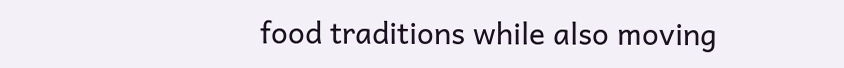food traditions while also moving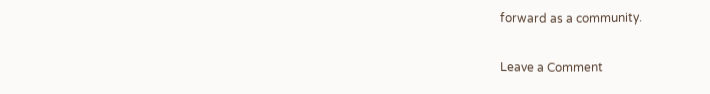forward as a community.

Leave a Comment